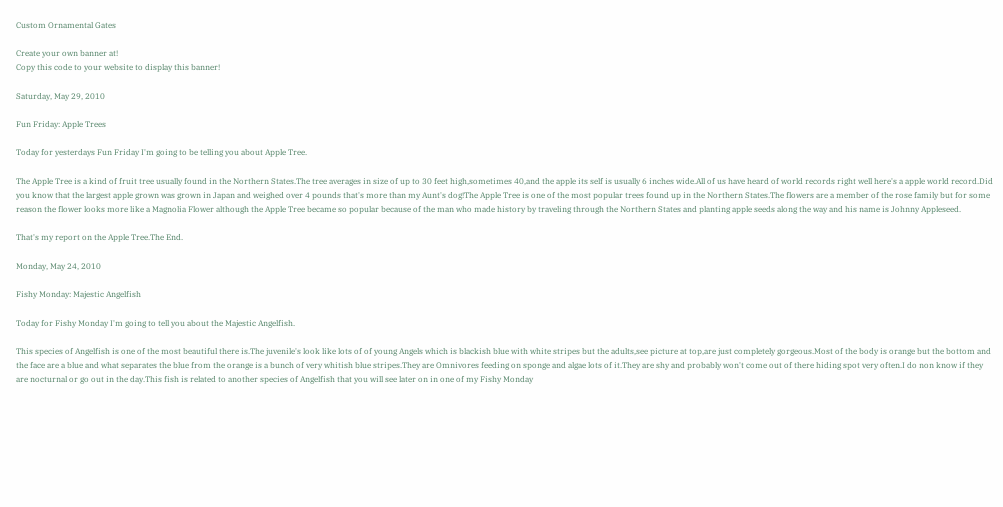Custom Ornamental Gates

Create your own banner at!
Copy this code to your website to display this banner!

Saturday, May 29, 2010

Fun Friday: Apple Trees

Today for yesterdays Fun Friday I'm going to be telling you about Apple Tree.

The Apple Tree is a kind of fruit tree usually found in the Northern States.The tree averages in size of up to 30 feet high,sometimes 40,and the apple its self is usually 6 inches wide.All of us have heard of world records right well here's a apple world record.Did you know that the largest apple grown was grown in Japan and weighed over 4 pounds that's more than my Aunt's dog!The Apple Tree is one of the most popular trees found up in the Northern States.The flowers are a member of the rose family but for some reason the flower looks more like a Magnolia Flower although the Apple Tree became so popular because of the man who made history by traveling through the Northern States and planting apple seeds along the way and his name is Johnny Appleseed.

That's my report on the Apple Tree.The End.

Monday, May 24, 2010

Fishy Monday: Majestic Angelfish

Today for Fishy Monday I'm going to tell you about the Majestic Angelfish.

This species of Angelfish is one of the most beautiful there is.The juvenile's look like lots of of young Angels which is blackish blue with white stripes but the adults,see picture at top,are just completely gorgeous.Most of the body is orange but the bottom and the face are a blue and what separates the blue from the orange is a bunch of very whitish blue stripes.They are Omnivores feeding on sponge and algae lots of it.They are shy and probably won't come out of there hiding spot very often.I do non know if they are nocturnal or go out in the day.This fish is related to another species of Angelfish that you will see later on in one of my Fishy Monday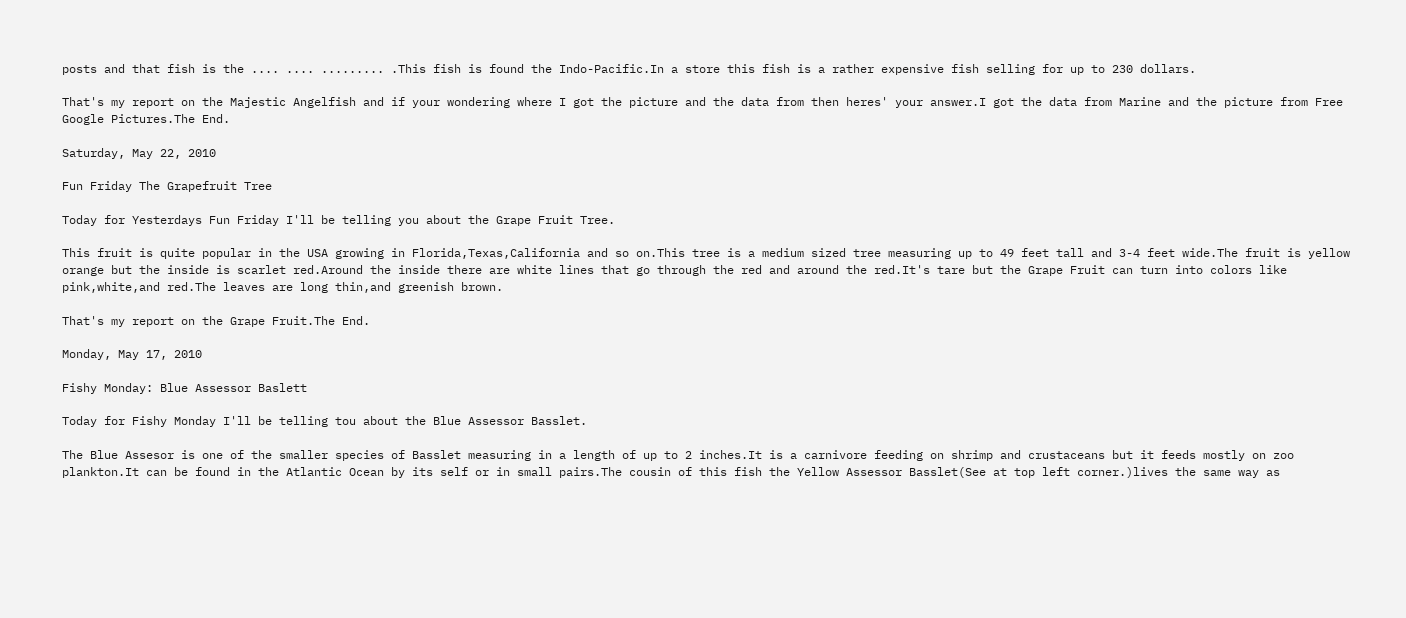posts and that fish is the .... .... ......... .This fish is found the Indo-Pacific.In a store this fish is a rather expensive fish selling for up to 230 dollars.

That's my report on the Majestic Angelfish and if your wondering where I got the picture and the data from then heres' your answer.I got the data from Marine and the picture from Free Google Pictures.The End.

Saturday, May 22, 2010

Fun Friday The Grapefruit Tree

Today for Yesterdays Fun Friday I'll be telling you about the Grape Fruit Tree.

This fruit is quite popular in the USA growing in Florida,Texas,California and so on.This tree is a medium sized tree measuring up to 49 feet tall and 3-4 feet wide.The fruit is yellow orange but the inside is scarlet red.Around the inside there are white lines that go through the red and around the red.It's tare but the Grape Fruit can turn into colors like pink,white,and red.The leaves are long thin,and greenish brown.

That's my report on the Grape Fruit.The End.

Monday, May 17, 2010

Fishy Monday: Blue Assessor Baslett

Today for Fishy Monday I'll be telling tou about the Blue Assessor Basslet.

The Blue Assesor is one of the smaller species of Basslet measuring in a length of up to 2 inches.It is a carnivore feeding on shrimp and crustaceans but it feeds mostly on zoo plankton.It can be found in the Atlantic Ocean by its self or in small pairs.The cousin of this fish the Yellow Assessor Basslet(See at top left corner.)lives the same way as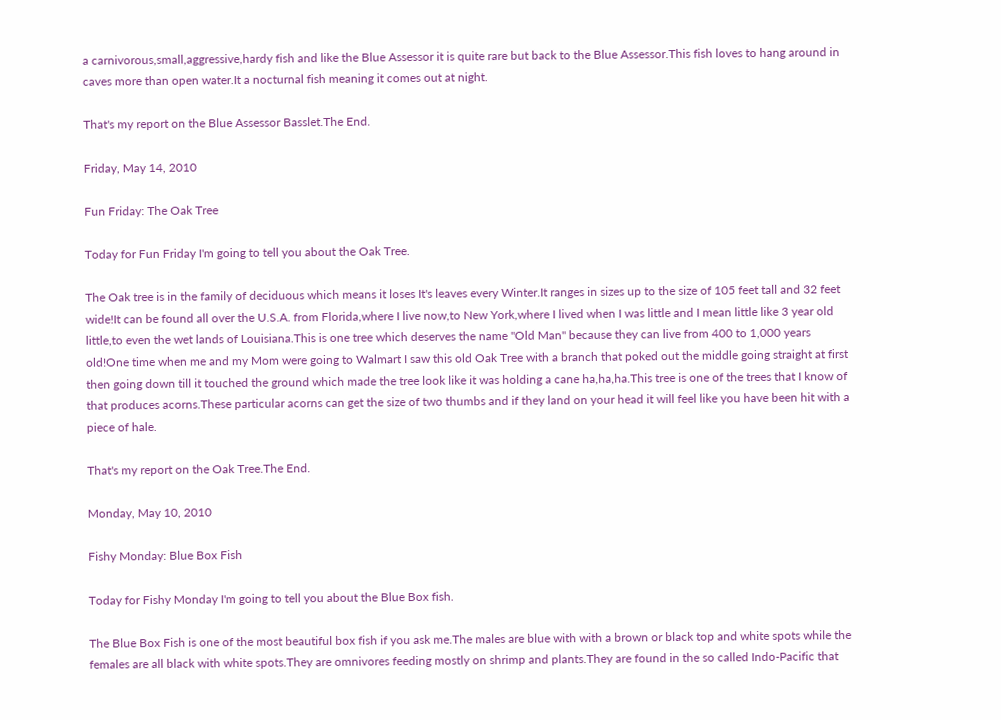a carnivorous,small,aggressive,hardy fish and like the Blue Assessor it is quite rare but back to the Blue Assessor.This fish loves to hang around in caves more than open water.It a nocturnal fish meaning it comes out at night.

That's my report on the Blue Assessor Basslet.The End.

Friday, May 14, 2010

Fun Friday: The Oak Tree

Today for Fun Friday I'm going to tell you about the Oak Tree.

The Oak tree is in the family of deciduous which means it loses It's leaves every Winter.It ranges in sizes up to the size of 105 feet tall and 32 feet wide!It can be found all over the U.S.A. from Florida,where I live now,to New York,where I lived when I was little and I mean little like 3 year old little,to even the wet lands of Louisiana.This is one tree which deserves the name "Old Man" because they can live from 400 to 1,000 years old!One time when me and my Mom were going to Walmart I saw this old Oak Tree with a branch that poked out the middle going straight at first then going down till it touched the ground which made the tree look like it was holding a cane ha,ha,ha.This tree is one of the trees that I know of that produces acorns.These particular acorns can get the size of two thumbs and if they land on your head it will feel like you have been hit with a piece of hale.

That's my report on the Oak Tree.The End.

Monday, May 10, 2010

Fishy Monday: Blue Box Fish

Today for Fishy Monday I'm going to tell you about the Blue Box fish.

The Blue Box Fish is one of the most beautiful box fish if you ask me.The males are blue with with a brown or black top and white spots while the females are all black with white spots.They are omnivores feeding mostly on shrimp and plants.They are found in the so called Indo-Pacific that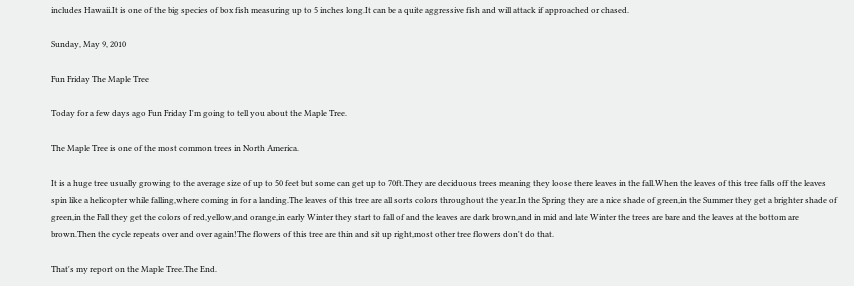includes Hawaii.It is one of the big species of box fish measuring up to 5 inches long.It can be a quite aggressive fish and will attack if approached or chased.

Sunday, May 9, 2010

Fun Friday The Maple Tree

Today for a few days ago Fun Friday I'm going to tell you about the Maple Tree.

The Maple Tree is one of the most common trees in North America.

It is a huge tree usually growing to the average size of up to 50 feet but some can get up to 70ft.They are deciduous trees meaning they loose there leaves in the fall.When the leaves of this tree falls off the leaves spin like a helicopter while falling,where coming in for a landing.The leaves of this tree are all sorts colors throughout the year.In the Spring they are a nice shade of green,in the Summer they get a brighter shade of green,in the Fall they get the colors of red,yellow,and orange,in early Winter they start to fall of and the leaves are dark brown,and in mid and late Winter the trees are bare and the leaves at the bottom are brown.Then the cycle repeats over and over again!The flowers of this tree are thin and sit up right,most other tree flowers don't do that.

That's my report on the Maple Tree.The End.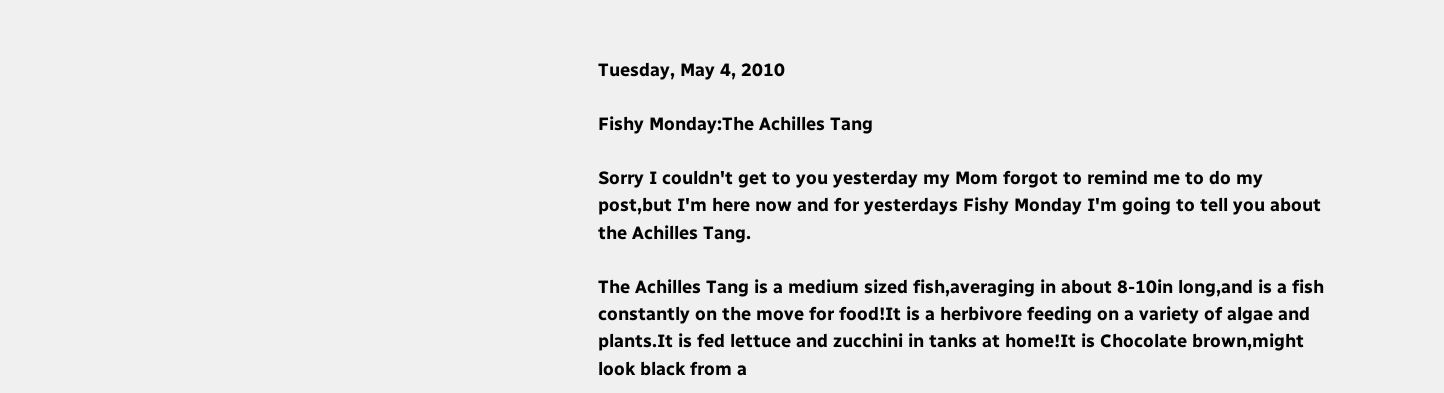Tuesday, May 4, 2010

Fishy Monday:The Achilles Tang

Sorry I couldn't get to you yesterday my Mom forgot to remind me to do my post,but I'm here now and for yesterdays Fishy Monday I'm going to tell you about the Achilles Tang.

The Achilles Tang is a medium sized fish,averaging in about 8-10in long,and is a fish constantly on the move for food!It is a herbivore feeding on a variety of algae and plants.It is fed lettuce and zucchini in tanks at home!It is Chocolate brown,might look black from a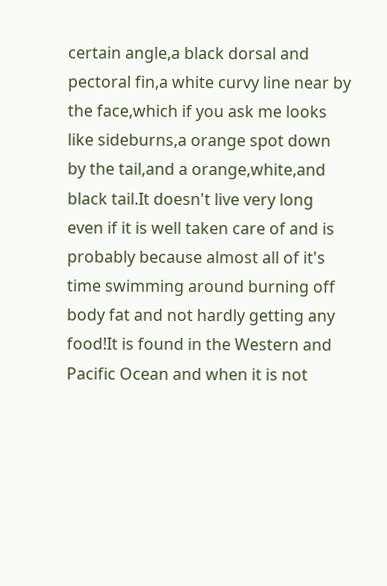certain angle,a black dorsal and pectoral fin,a white curvy line near by the face,which if you ask me looks like sideburns,a orange spot down by the tail,and a orange,white,and black tail.It doesn't live very long even if it is well taken care of and is probably because almost all of it's time swimming around burning off body fat and not hardly getting any food!It is found in the Western and Pacific Ocean and when it is not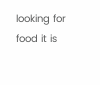looking for food it is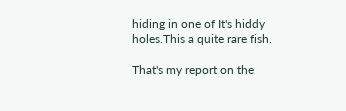hiding in one of It's hiddy holes.This a quite rare fish.

That's my report on the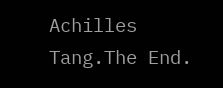Achilles Tang.The End.